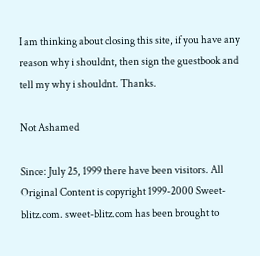I am thinking about closing this site, if you have any reason why i shouldnt, then sign the guestbook and tell my why i shouldnt. Thanks.

Not Ashamed

Since: July 25, 1999 there have been visitors. All Original Content is copyright 1999-2000 Sweet-blitz.com. sweet-blitz.com has been brought to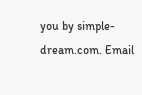you by simple-dream.com. Email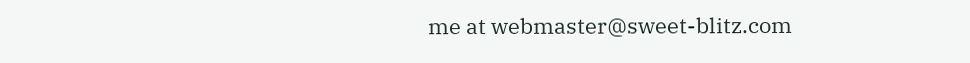me at webmaster@sweet-blitz.com